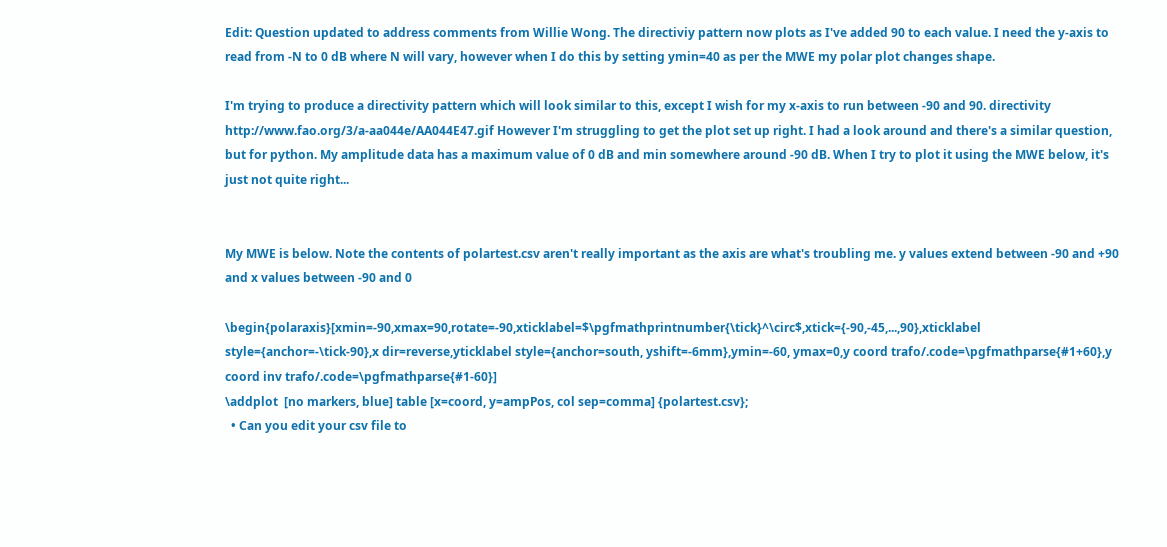Edit: Question updated to address comments from Willie Wong. The directiviy pattern now plots as I've added 90 to each value. I need the y-axis to read from -N to 0 dB where N will vary, however when I do this by setting ymin=40 as per the MWE my polar plot changes shape.

I'm trying to produce a directivity pattern which will look similar to this, except I wish for my x-axis to run between -90 and 90. directivity http://www.fao.org/3/a-aa044e/AA044E47.gif However I'm struggling to get the plot set up right. I had a look around and there's a similar question, but for python. My amplitude data has a maximum value of 0 dB and min somewhere around -90 dB. When I try to plot it using the MWE below, it's just not quite right...


My MWE is below. Note the contents of polartest.csv aren't really important as the axis are what's troubling me. y values extend between -90 and +90 and x values between -90 and 0

\begin{polaraxis}[xmin=-90,xmax=90,rotate=-90,xticklabel=$\pgfmathprintnumber{\tick}^\circ$,xtick={-90,-45,...,90},xticklabel style={anchor=-\tick-90},x dir=reverse,yticklabel style={anchor=south, yshift=-6mm},ymin=-60, ymax=0,y coord trafo/.code=\pgfmathparse{#1+60},y coord inv trafo/.code=\pgfmathparse{#1-60}]
\addplot  [no markers, blue] table [x=coord, y=ampPos, col sep=comma] {polartest.csv};
  • Can you edit your csv file to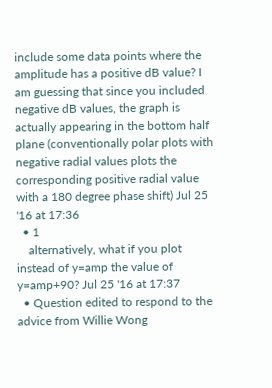include some data points where the amplitude has a positive dB value? I am guessing that since you included negative dB values, the graph is actually appearing in the bottom half plane (conventionally polar plots with negative radial values plots the corresponding positive radial value with a 180 degree phase shift) Jul 25 '16 at 17:36
  • 1
    alternatively, what if you plot instead of y=amp the value of y=amp+90? Jul 25 '16 at 17:37
  • Question edited to respond to the advice from Willie Wong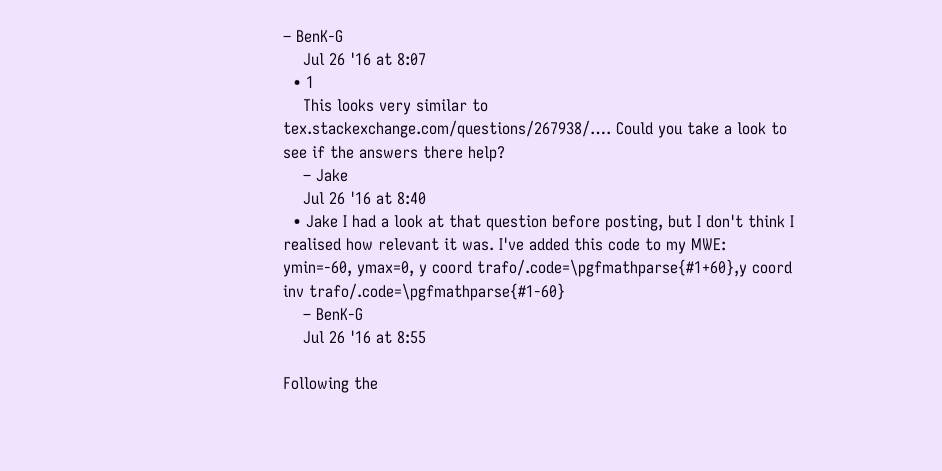– BenK-G
    Jul 26 '16 at 8:07
  • 1
    This looks very similar to tex.stackexchange.com/questions/267938/…. Could you take a look to see if the answers there help?
    – Jake
    Jul 26 '16 at 8:40
  • Jake I had a look at that question before posting, but I don't think I realised how relevant it was. I've added this code to my MWE: ymin=-60, ymax=0, y coord trafo/.code=\pgfmathparse{#1+60},y coord inv trafo/.code=\pgfmathparse{#1-60}
    – BenK-G
    Jul 26 '16 at 8:55

Following the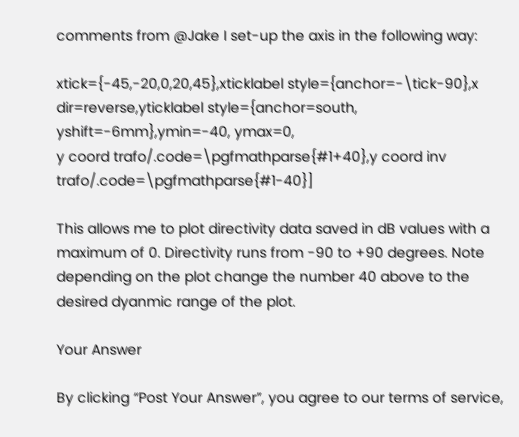comments from @Jake I set-up the axis in the following way:

xtick={-45,-20,0,20,45},xticklabel style={anchor=-\tick-90},x dir=reverse,yticklabel style={anchor=south, yshift=-6mm},ymin=-40, ymax=0,
y coord trafo/.code=\pgfmathparse{#1+40},y coord inv trafo/.code=\pgfmathparse{#1-40}]

This allows me to plot directivity data saved in dB values with a maximum of 0. Directivity runs from -90 to +90 degrees. Note depending on the plot change the number 40 above to the desired dyanmic range of the plot.

Your Answer

By clicking “Post Your Answer”, you agree to our terms of service,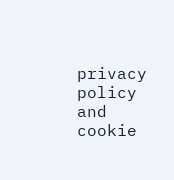privacy policy and cookie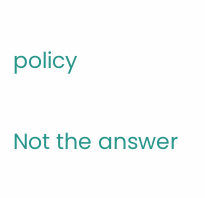policy

Not the answer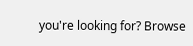you're looking for? Browse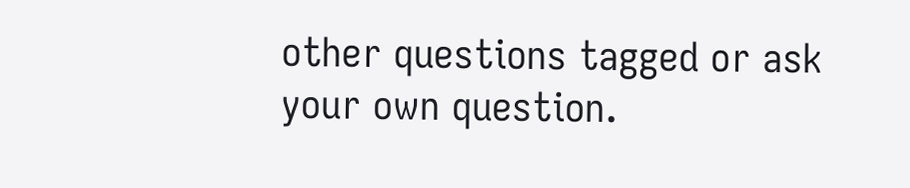other questions tagged or ask your own question.